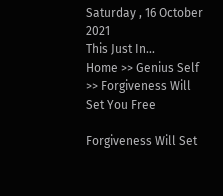Saturday , 16 October 2021
This Just In...
Home >> Genius Self >> Forgiveness Will Set You Free

Forgiveness Will Set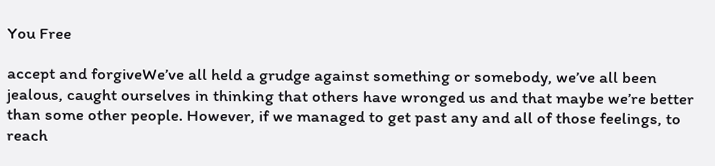You Free

accept and forgiveWe’ve all held a grudge against something or somebody, we’ve all been jealous, caught ourselves in thinking that others have wronged us and that maybe we’re better than some other people. However, if we managed to get past any and all of those feelings, to reach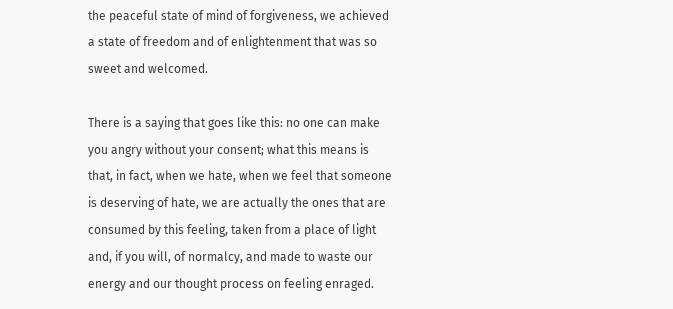the peaceful state of mind of forgiveness, we achieved a state of freedom and of enlightenment that was so sweet and welcomed.

There is a saying that goes like this: no one can make you angry without your consent; what this means is that, in fact, when we hate, when we feel that someone is deserving of hate, we are actually the ones that are consumed by this feeling, taken from a place of light and, if you will, of normalcy, and made to waste our energy and our thought process on feeling enraged.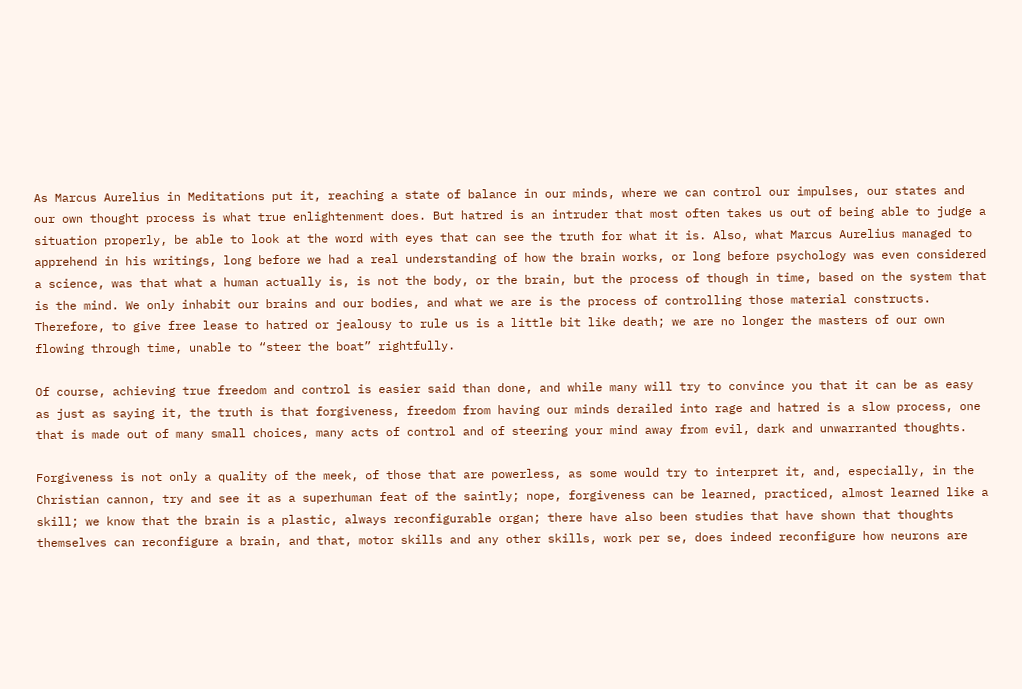As Marcus Aurelius in Meditations put it, reaching a state of balance in our minds, where we can control our impulses, our states and our own thought process is what true enlightenment does. But hatred is an intruder that most often takes us out of being able to judge a situation properly, be able to look at the word with eyes that can see the truth for what it is. Also, what Marcus Aurelius managed to apprehend in his writings, long before we had a real understanding of how the brain works, or long before psychology was even considered a science, was that what a human actually is, is not the body, or the brain, but the process of though in time, based on the system that is the mind. We only inhabit our brains and our bodies, and what we are is the process of controlling those material constructs. Therefore, to give free lease to hatred or jealousy to rule us is a little bit like death; we are no longer the masters of our own flowing through time, unable to “steer the boat” rightfully.

Of course, achieving true freedom and control is easier said than done, and while many will try to convince you that it can be as easy as just as saying it, the truth is that forgiveness, freedom from having our minds derailed into rage and hatred is a slow process, one that is made out of many small choices, many acts of control and of steering your mind away from evil, dark and unwarranted thoughts.

Forgiveness is not only a quality of the meek, of those that are powerless, as some would try to interpret it, and, especially, in the Christian cannon, try and see it as a superhuman feat of the saintly; nope, forgiveness can be learned, practiced, almost learned like a skill; we know that the brain is a plastic, always reconfigurable organ; there have also been studies that have shown that thoughts themselves can reconfigure a brain, and that, motor skills and any other skills, work per se, does indeed reconfigure how neurons are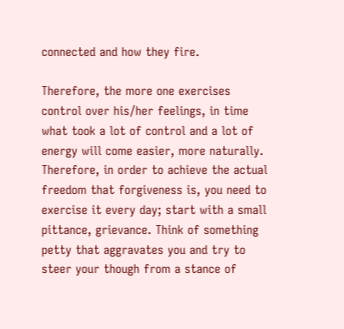connected and how they fire.

Therefore, the more one exercises control over his/her feelings, in time what took a lot of control and a lot of energy will come easier, more naturally. Therefore, in order to achieve the actual freedom that forgiveness is, you need to exercise it every day; start with a small pittance, grievance. Think of something petty that aggravates you and try to steer your though from a stance of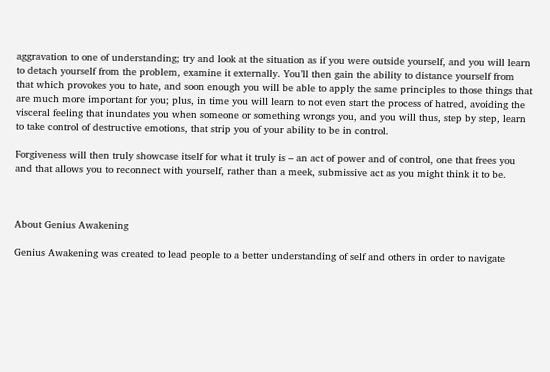aggravation to one of understanding; try and look at the situation as if you were outside yourself, and you will learn to detach yourself from the problem, examine it externally. You’ll then gain the ability to distance yourself from that which provokes you to hate, and soon enough you will be able to apply the same principles to those things that are much more important for you; plus, in time you will learn to not even start the process of hatred, avoiding the visceral feeling that inundates you when someone or something wrongs you, and you will thus, step by step, learn to take control of destructive emotions, that strip you of your ability to be in control.

Forgiveness will then truly showcase itself for what it truly is – an act of power and of control, one that frees you and that allows you to reconnect with yourself, rather than a meek, submissive act as you might think it to be.



About Genius Awakening

Genius Awakening was created to lead people to a better understanding of self and others in order to navigate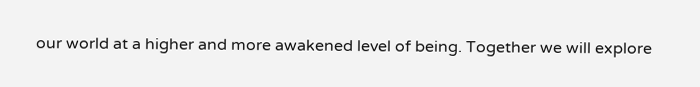our world at a higher and more awakened level of being. Together we will explore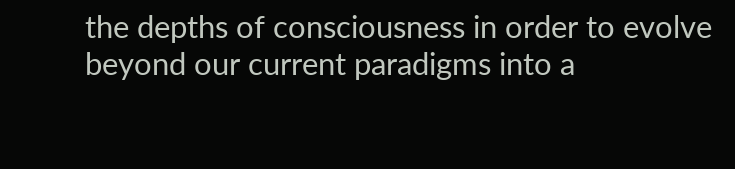the depths of consciousness in order to evolve beyond our current paradigms into a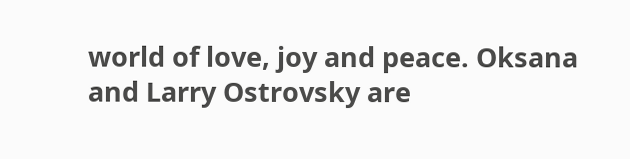world of love, joy and peace. Oksana and Larry Ostrovsky are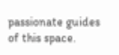passionate guides of this space.